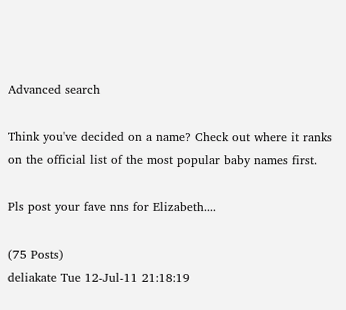Advanced search

Think you've decided on a name? Check out where it ranks on the official list of the most popular baby names first.

Pls post your fave nns for Elizabeth....

(75 Posts)
deliakate Tue 12-Jul-11 21:18:19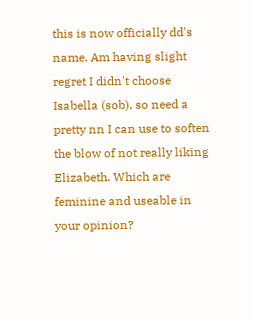this is now officially dd's name. Am having slight regret I didn't choose Isabella (sob), so need a pretty nn I can use to soften the blow of not really liking Elizabeth. Which are feminine and useable in your opinion?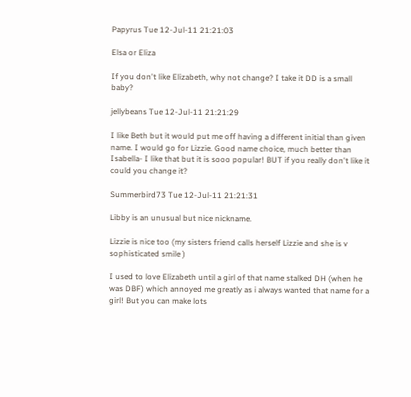Papyrus Tue 12-Jul-11 21:21:03

Elsa or Eliza

If you don't like Elizabeth, why not change? I take it DD is a small baby?

jellybeans Tue 12-Jul-11 21:21:29

I like Beth but it would put me off having a different initial than given name. I would go for Lizzie. Good name choice, much better than Isabella- I like that but it is sooo popular! BUT if you really don't like it could you change it?

Summerbird73 Tue 12-Jul-11 21:21:31

Libby is an unusual but nice nickname.

Lizzie is nice too (my sisters friend calls herself Lizzie and she is v sophisticated smile )

I used to love Elizabeth until a girl of that name stalked DH (when he was DBF) which annoyed me greatly as i always wanted that name for a girl! But you can make lots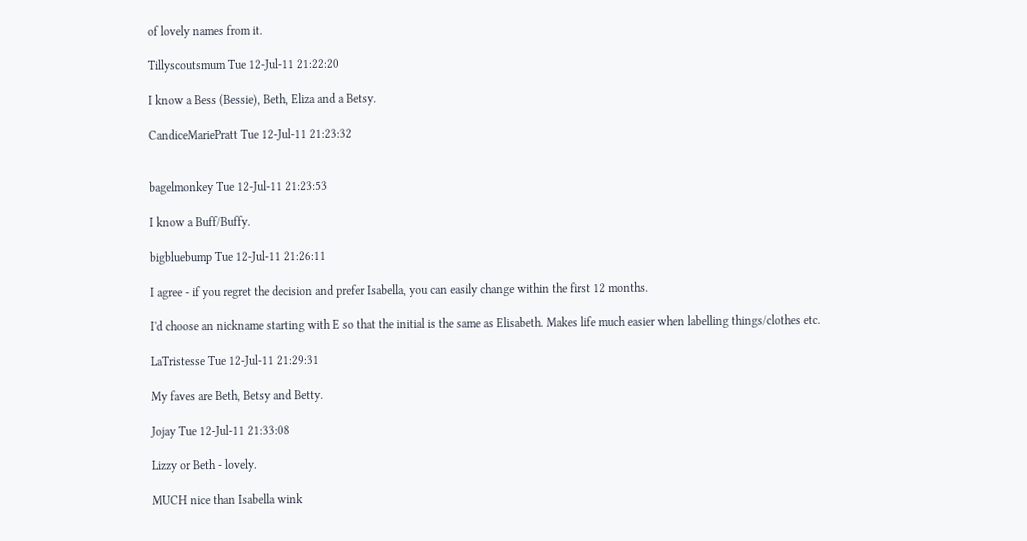of lovely names from it.

Tillyscoutsmum Tue 12-Jul-11 21:22:20

I know a Bess (Bessie), Beth, Eliza and a Betsy.

CandiceMariePratt Tue 12-Jul-11 21:23:32


bagelmonkey Tue 12-Jul-11 21:23:53

I know a Buff/Buffy.

bigbluebump Tue 12-Jul-11 21:26:11

I agree - if you regret the decision and prefer Isabella, you can easily change within the first 12 months.

I'd choose an nickname starting with E so that the initial is the same as Elisabeth. Makes life much easier when labelling things/clothes etc.

LaTristesse Tue 12-Jul-11 21:29:31

My faves are Beth, Betsy and Betty.

Jojay Tue 12-Jul-11 21:33:08

Lizzy or Beth - lovely.

MUCH nice than Isabella wink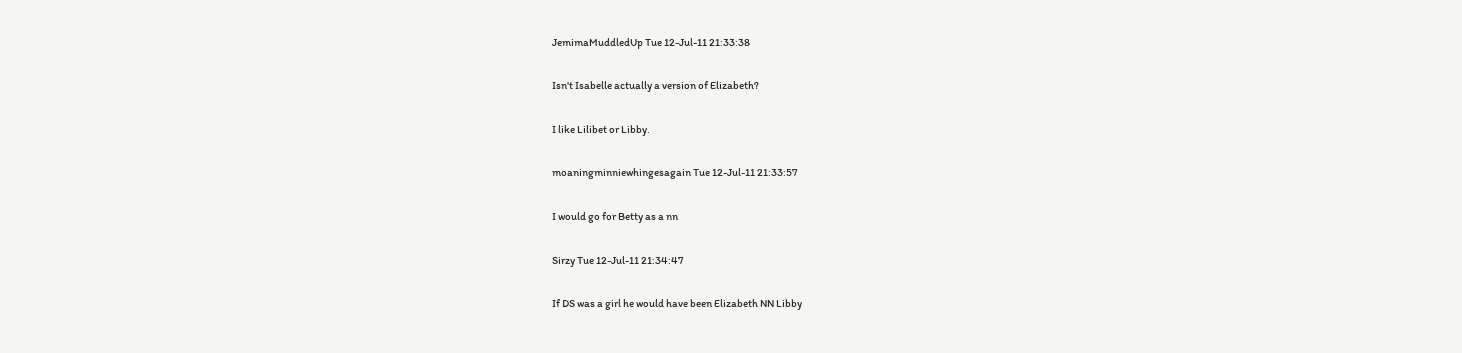JemimaMuddledUp Tue 12-Jul-11 21:33:38

Isn't Isabelle actually a version of Elizabeth?

I like Lilibet or Libby.

moaningminniewhingesagain Tue 12-Jul-11 21:33:57

I would go for Betty as a nn

Sirzy Tue 12-Jul-11 21:34:47

If DS was a girl he would have been Elizabeth NN Libby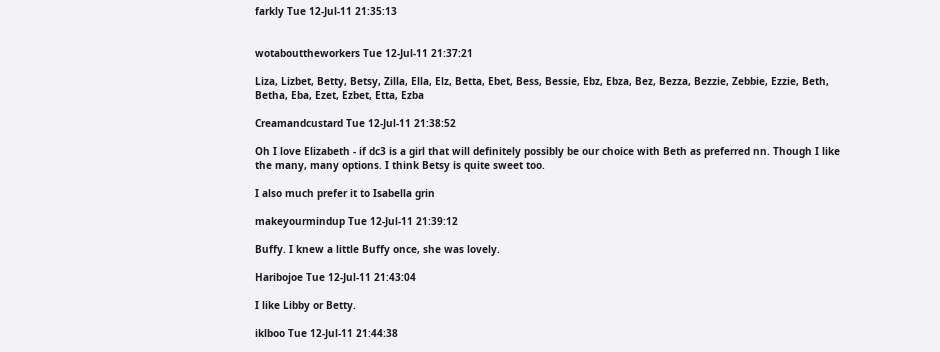farkly Tue 12-Jul-11 21:35:13


wotabouttheworkers Tue 12-Jul-11 21:37:21

Liza, Lizbet, Betty, Betsy, Zilla, Ella, Elz, Betta, Ebet, Bess, Bessie, Ebz, Ebza, Bez, Bezza, Bezzie, Zebbie, Ezzie, Beth, Betha, Eba, Ezet, Ezbet, Etta, Ezba

Creamandcustard Tue 12-Jul-11 21:38:52

Oh I love Elizabeth - if dc3 is a girl that will definitely possibly be our choice with Beth as preferred nn. Though I like the many, many options. I think Betsy is quite sweet too.

I also much prefer it to Isabella grin

makeyourmindup Tue 12-Jul-11 21:39:12

Buffy. I knew a little Buffy once, she was lovely.

Haribojoe Tue 12-Jul-11 21:43:04

I like Libby or Betty.

iklboo Tue 12-Jul-11 21:44:38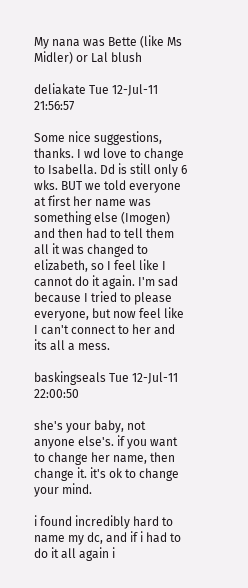My nana was Bette (like Ms Midler) or Lal blush

deliakate Tue 12-Jul-11 21:56:57

Some nice suggestions, thanks. I wd love to change to Isabella. Dd is still only 6 wks. BUT we told everyone at first her name was something else (Imogen) and then had to tell them all it was changed to elizabeth, so I feel like I cannot do it again. I'm sad because I tried to please everyone, but now feel like I can't connect to her and its all a mess.

baskingseals Tue 12-Jul-11 22:00:50

she's your baby, not anyone else's. if you want to change her name, then change it. it's ok to change your mind.

i found incredibly hard to name my dc, and if i had to do it all again i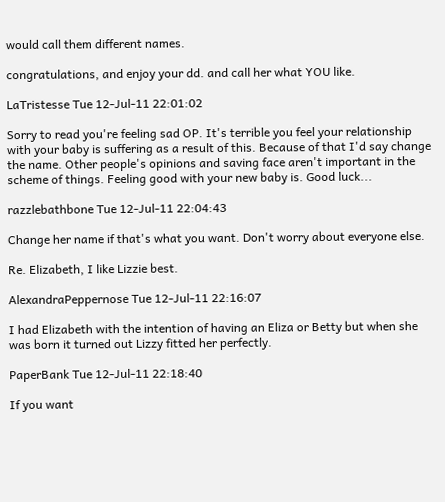would call them different names.

congratulations, and enjoy your dd. and call her what YOU like.

LaTristesse Tue 12-Jul-11 22:01:02

Sorry to read you're feeling sad OP. It's terrible you feel your relationship with your baby is suffering as a result of this. Because of that I'd say change the name. Other people's opinions and saving face aren't important in the scheme of things. Feeling good with your new baby is. Good luck...

razzlebathbone Tue 12-Jul-11 22:04:43

Change her name if that's what you want. Don't worry about everyone else.

Re. Elizabeth, I like Lizzie best.

AlexandraPeppernose Tue 12-Jul-11 22:16:07

I had Elizabeth with the intention of having an Eliza or Betty but when she was born it turned out Lizzy fitted her perfectly.

PaperBank Tue 12-Jul-11 22:18:40

If you want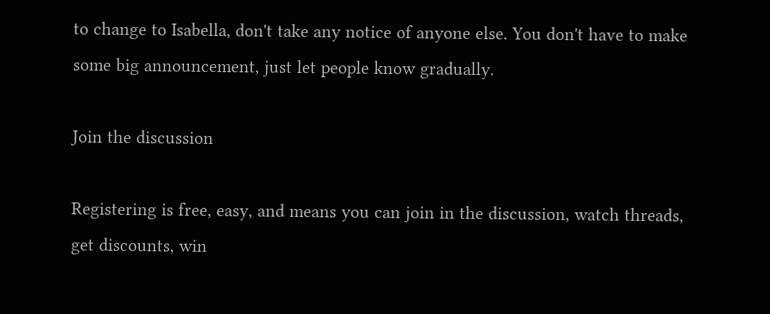to change to Isabella, don't take any notice of anyone else. You don't have to make some big announcement, just let people know gradually.

Join the discussion

Registering is free, easy, and means you can join in the discussion, watch threads, get discounts, win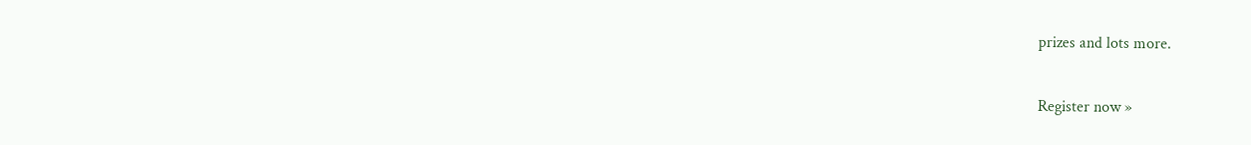prizes and lots more.

Register now »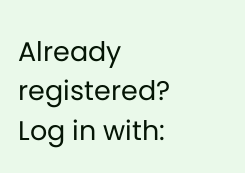Already registered? Log in with: